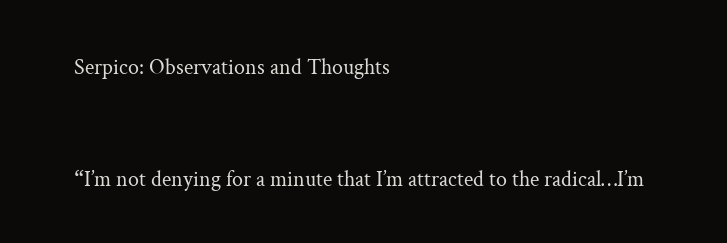Serpico: Observations and Thoughts


“I’m not denying for a minute that I’m attracted to the radical…I’m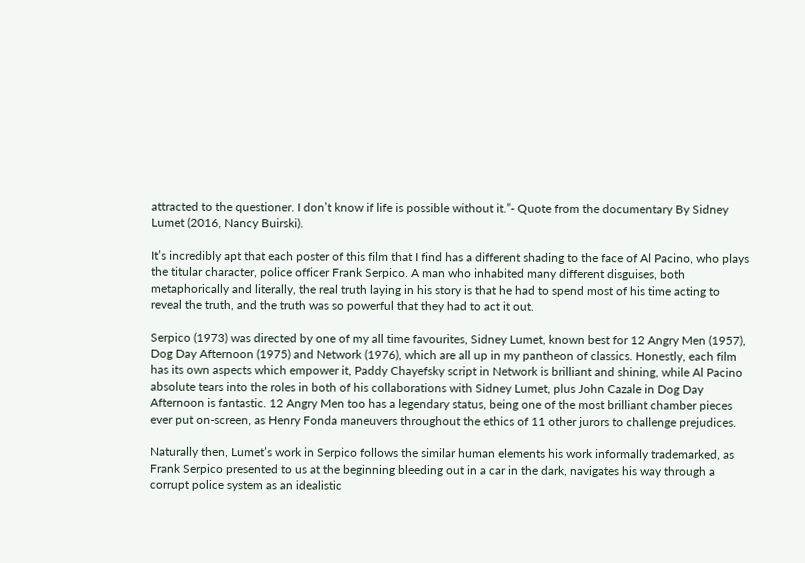attracted to the questioner. I don’t know if life is possible without it.”- Quote from the documentary By Sidney Lumet (2016, Nancy Buirski).

It’s incredibly apt that each poster of this film that I find has a different shading to the face of Al Pacino, who plays the titular character, police officer Frank Serpico. A man who inhabited many different disguises, both metaphorically and literally, the real truth laying in his story is that he had to spend most of his time acting to reveal the truth, and the truth was so powerful that they had to act it out.

Serpico (1973) was directed by one of my all time favourites, Sidney Lumet, known best for 12 Angry Men (1957), Dog Day Afternoon (1975) and Network (1976), which are all up in my pantheon of classics. Honestly, each film has its own aspects which empower it, Paddy Chayefsky script in Network is brilliant and shining, while Al Pacino absolute tears into the roles in both of his collaborations with Sidney Lumet, plus John Cazale in Dog Day Afternoon is fantastic. 12 Angry Men too has a legendary status, being one of the most brilliant chamber pieces ever put on-screen, as Henry Fonda maneuvers throughout the ethics of 11 other jurors to challenge prejudices.

Naturally then, Lumet’s work in Serpico follows the similar human elements his work informally trademarked, as Frank Serpico presented to us at the beginning bleeding out in a car in the dark, navigates his way through a corrupt police system as an idealistic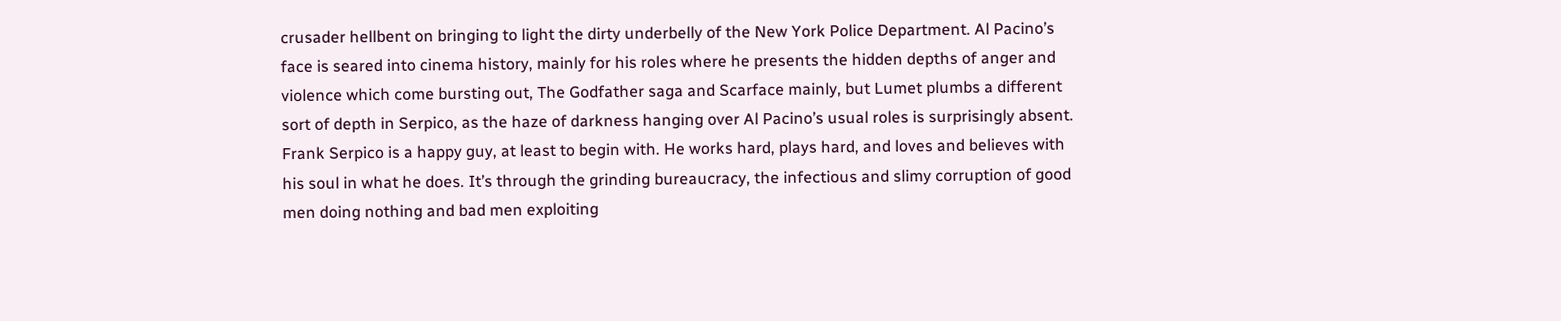crusader hellbent on bringing to light the dirty underbelly of the New York Police Department. Al Pacino’s face is seared into cinema history, mainly for his roles where he presents the hidden depths of anger and violence which come bursting out, The Godfather saga and Scarface mainly, but Lumet plumbs a different sort of depth in Serpico, as the haze of darkness hanging over Al Pacino’s usual roles is surprisingly absent. Frank Serpico is a happy guy, at least to begin with. He works hard, plays hard, and loves and believes with his soul in what he does. It’s through the grinding bureaucracy, the infectious and slimy corruption of good men doing nothing and bad men exploiting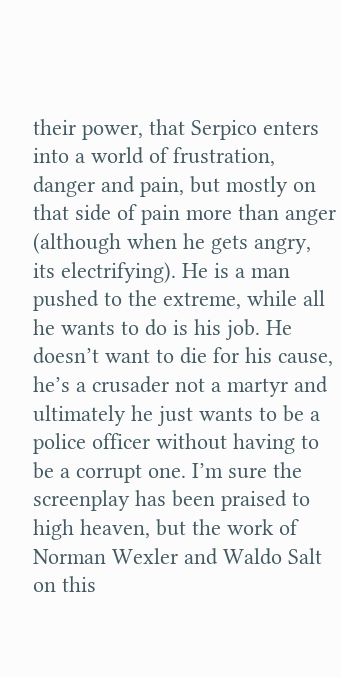their power, that Serpico enters into a world of frustration, danger and pain, but mostly on that side of pain more than anger (although when he gets angry, its electrifying). He is a man pushed to the extreme, while all he wants to do is his job. He doesn’t want to die for his cause, he’s a crusader not a martyr and ultimately he just wants to be a police officer without having to be a corrupt one. I’m sure the screenplay has been praised to high heaven, but the work of Norman Wexler and Waldo Salt on this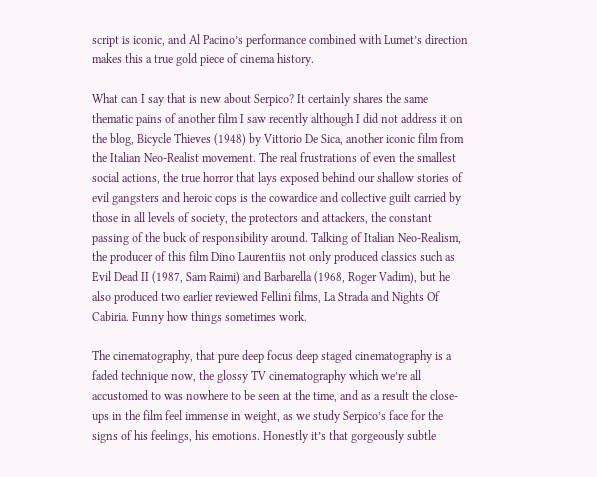script is iconic, and Al Pacino’s performance combined with Lumet’s direction makes this a true gold piece of cinema history.

What can I say that is new about Serpico? It certainly shares the same thematic pains of another film I saw recently although I did not address it on the blog, Bicycle Thieves (1948) by Vittorio De Sica, another iconic film from the Italian Neo-Realist movement. The real frustrations of even the smallest social actions, the true horror that lays exposed behind our shallow stories of evil gangsters and heroic cops is the cowardice and collective guilt carried by those in all levels of society, the protectors and attackers, the constant passing of the buck of responsibility around. Talking of Italian Neo-Realism, the producer of this film Dino Laurentiis not only produced classics such as Evil Dead II (1987, Sam Raimi) and Barbarella (1968, Roger Vadim), but he also produced two earlier reviewed Fellini films, La Strada and Nights Of Cabiria. Funny how things sometimes work.

The cinematography, that pure deep focus deep staged cinematography is a faded technique now, the glossy TV cinematography which we’re all accustomed to was nowhere to be seen at the time, and as a result the close-ups in the film feel immense in weight, as we study Serpico’s face for the signs of his feelings, his emotions. Honestly it’s that gorgeously subtle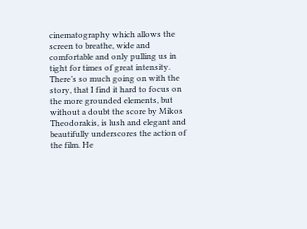cinematography which allows the screen to breathe, wide and comfortable and only pulling us in tight for times of great intensity. There’s so much going on with the story, that I find it hard to focus on the more grounded elements, but without a doubt the score by Mikos Theodorakis, is lush and elegant and beautifully underscores the action of the film. He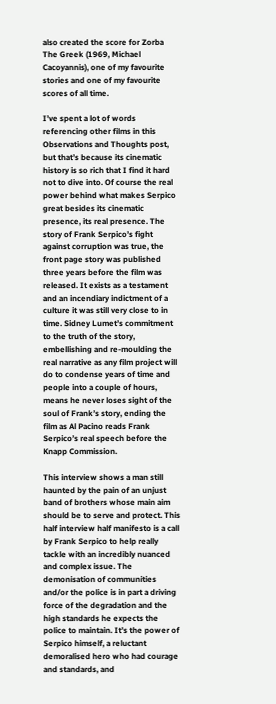also created the score for Zorba The Greek (1969, Michael Cacoyannis), one of my favourite stories and one of my favourite scores of all time.

I’ve spent a lot of words referencing other films in this Observations and Thoughts post, but that’s because its cinematic history is so rich that I find it hard not to dive into. Of course the real power behind what makes Serpico great besides its cinematic presence, its real presence. The story of Frank Serpico’s fight against corruption was true, the front page story was published three years before the film was released. It exists as a testament and an incendiary indictment of a culture it was still very close to in time. Sidney Lumet’s commitment to the truth of the story, embellishing and re-moulding the real narrative as any film project will do to condense years of time and people into a couple of hours, means he never loses sight of the soul of Frank’s story, ending the film as Al Pacino reads Frank Serpico’s real speech before the Knapp Commission.

This interview shows a man still haunted by the pain of an unjust band of brothers whose main aim should be to serve and protect. This half interview half manifesto is a call by Frank Serpico to help really tackle with an incredibly nuanced and complex issue. The demonisation of communities and/or the police is in part a driving force of the degradation and the high standards he expects the police to maintain. It’s the power of Serpico himself, a reluctant demoralised hero who had courage and standards, and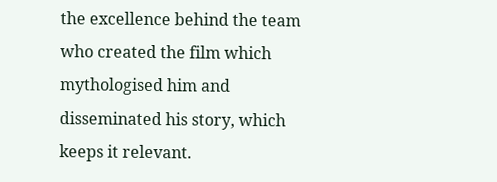the excellence behind the team who created the film which mythologised him and disseminated his story, which keeps it relevant.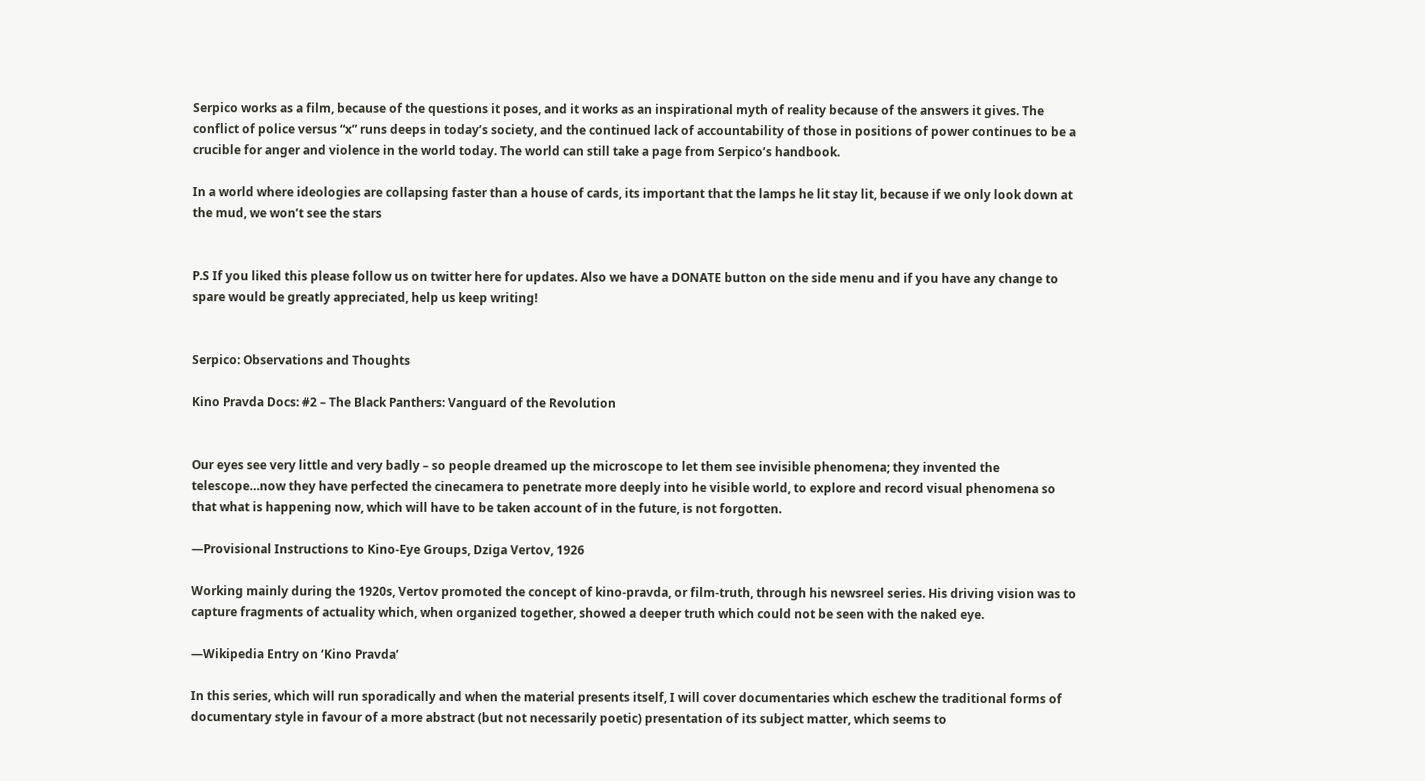Serpico works as a film, because of the questions it poses, and it works as an inspirational myth of reality because of the answers it gives. The conflict of police versus “x” runs deeps in today’s society, and the continued lack of accountability of those in positions of power continues to be a crucible for anger and violence in the world today. The world can still take a page from Serpico’s handbook.

In a world where ideologies are collapsing faster than a house of cards, its important that the lamps he lit stay lit, because if we only look down at the mud, we won’t see the stars


P.S If you liked this please follow us on twitter here for updates. Also we have a DONATE button on the side menu and if you have any change to spare would be greatly appreciated, help us keep writing!


Serpico: Observations and Thoughts

Kino Pravda Docs: #2 – The Black Panthers: Vanguard of the Revolution


Our eyes see very little and very badly – so people dreamed up the microscope to let them see invisible phenomena; they invented the telescope…now they have perfected the cinecamera to penetrate more deeply into he visible world, to explore and record visual phenomena so that what is happening now, which will have to be taken account of in the future, is not forgotten.

—Provisional Instructions to Kino-Eye Groups, Dziga Vertov, 1926

Working mainly during the 1920s, Vertov promoted the concept of kino-pravda, or film-truth, through his newsreel series. His driving vision was to capture fragments of actuality which, when organized together, showed a deeper truth which could not be seen with the naked eye.

—Wikipedia Entry on ‘Kino Pravda’

In this series, which will run sporadically and when the material presents itself, I will cover documentaries which eschew the traditional forms of documentary style in favour of a more abstract (but not necessarily poetic) presentation of its subject matter, which seems to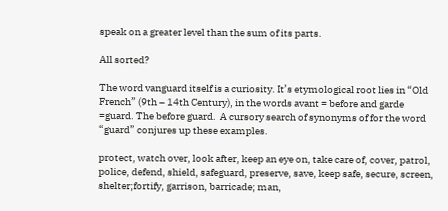speak on a greater level than the sum of its parts.

All sorted?

The word vanguard itself is a curiosity. It’s etymological root lies in “Old French” (9th – 14th Century), in the words avant = before and garde =guard. The before guard.  A cursory search of synonyms of for the word “guard” conjures up these examples.

protect, watch over, look after, keep an eye on, take care of, cover, patrol, police, defend, shield, safeguard, preserve, save, keep safe, secure, screen, shelter;fortify, garrison, barricade; man,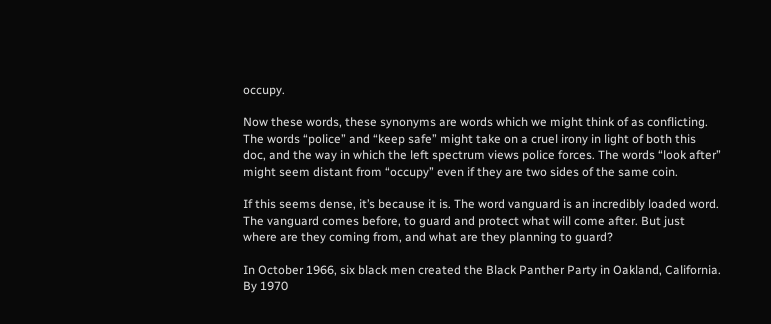occupy.

Now these words, these synonyms are words which we might think of as conflicting. The words “police” and “keep safe” might take on a cruel irony in light of both this doc, and the way in which the left spectrum views police forces. The words “look after” might seem distant from “occupy” even if they are two sides of the same coin.

If this seems dense, it’s because it is. The word vanguard is an incredibly loaded word. The vanguard comes before, to guard and protect what will come after. But just where are they coming from, and what are they planning to guard?

In October 1966, six black men created the Black Panther Party in Oakland, California. By 1970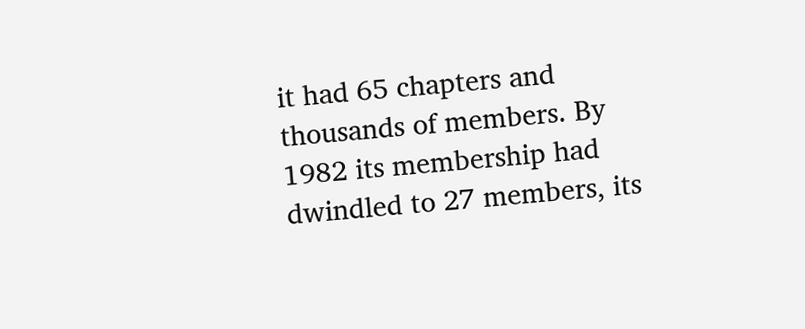it had 65 chapters and thousands of members. By 1982 its membership had dwindled to 27 members, its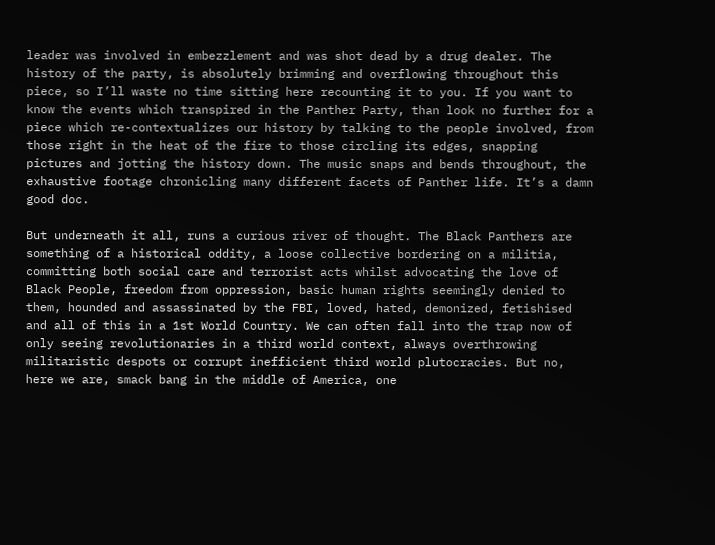leader was involved in embezzlement and was shot dead by a drug dealer. The history of the party, is absolutely brimming and overflowing throughout this piece, so I’ll waste no time sitting here recounting it to you. If you want to know the events which transpired in the Panther Party, than look no further for a piece which re-contextualizes our history by talking to the people involved, from those right in the heat of the fire to those circling its edges, snapping pictures and jotting the history down. The music snaps and bends throughout, the exhaustive footage chronicling many different facets of Panther life. It’s a damn good doc.

But underneath it all, runs a curious river of thought. The Black Panthers are something of a historical oddity, a loose collective bordering on a militia, committing both social care and terrorist acts whilst advocating the love of Black People, freedom from oppression, basic human rights seemingly denied to them, hounded and assassinated by the FBI, loved, hated, demonized, fetishised and all of this in a 1st World Country. We can often fall into the trap now of only seeing revolutionaries in a third world context, always overthrowing militaristic despots or corrupt inefficient third world plutocracies. But no, here we are, smack bang in the middle of America, one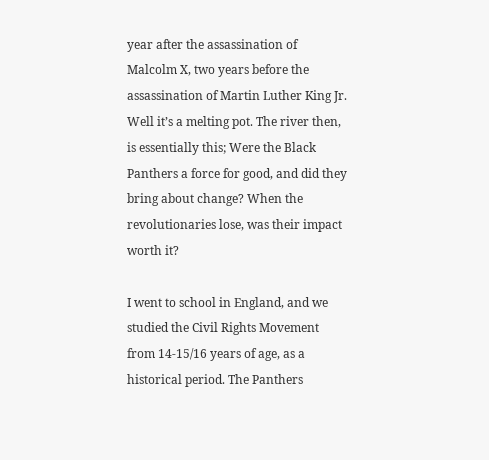year after the assassination of Malcolm X, two years before the assassination of Martin Luther King Jr. Well it’s a melting pot. The river then, is essentially this; Were the Black Panthers a force for good, and did they bring about change? When the revolutionaries lose, was their impact worth it?

I went to school in England, and we studied the Civil Rights Movement from 14-15/16 years of age, as a historical period. The Panthers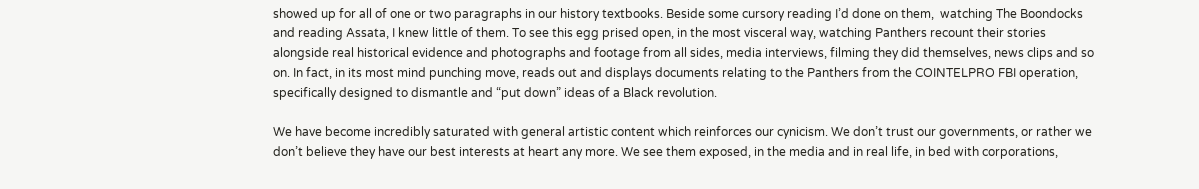showed up for all of one or two paragraphs in our history textbooks. Beside some cursory reading I’d done on them,  watching The Boondocks and reading Assata, I knew little of them. To see this egg prised open, in the most visceral way, watching Panthers recount their stories alongside real historical evidence and photographs and footage from all sides, media interviews, filming they did themselves, news clips and so on. In fact, in its most mind punching move, reads out and displays documents relating to the Panthers from the COINTELPRO FBI operation, specifically designed to dismantle and “put down” ideas of a Black revolution.

We have become incredibly saturated with general artistic content which reinforces our cynicism. We don’t trust our governments, or rather we don’t believe they have our best interests at heart any more. We see them exposed, in the media and in real life, in bed with corporations,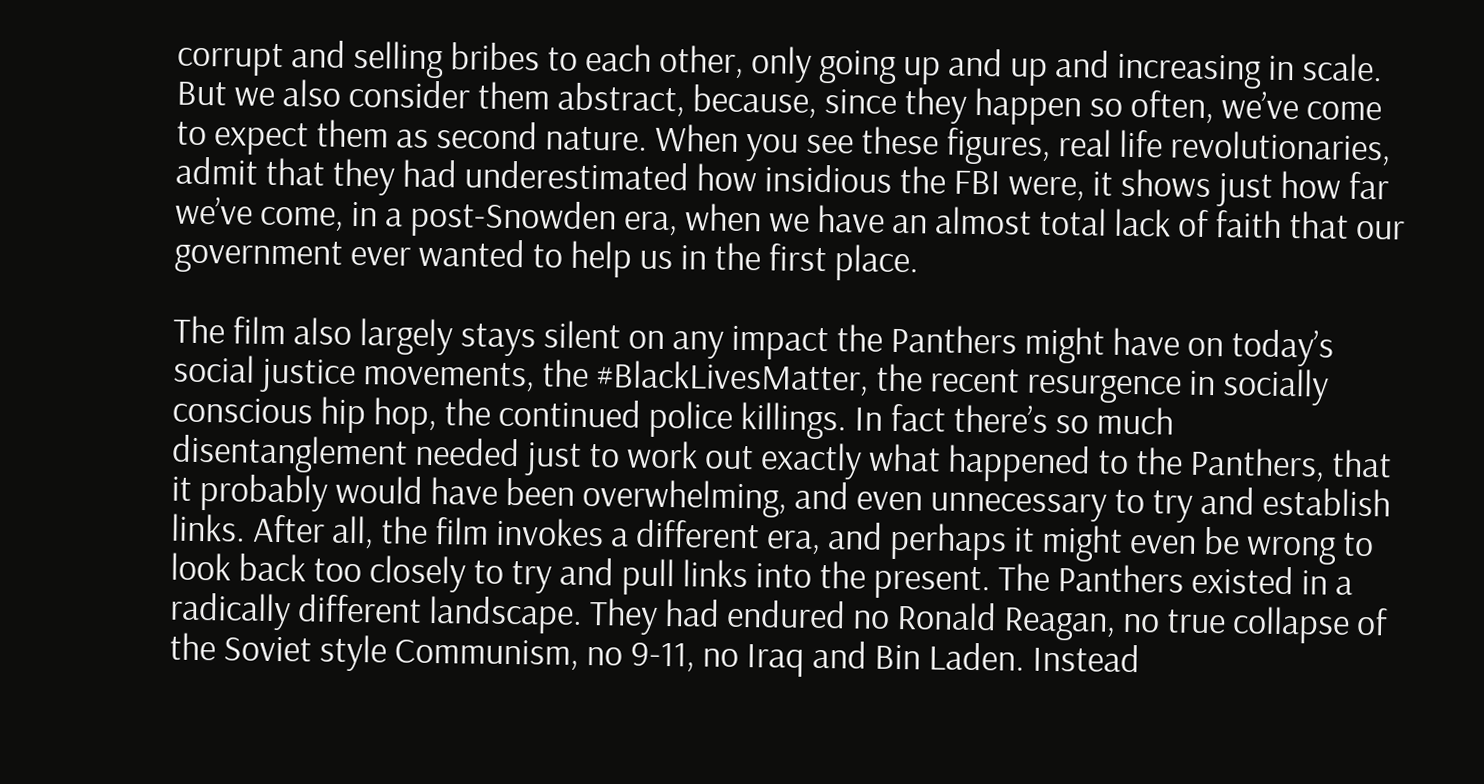corrupt and selling bribes to each other, only going up and up and increasing in scale. But we also consider them abstract, because, since they happen so often, we’ve come to expect them as second nature. When you see these figures, real life revolutionaries, admit that they had underestimated how insidious the FBI were, it shows just how far we’ve come, in a post-Snowden era, when we have an almost total lack of faith that our government ever wanted to help us in the first place.

The film also largely stays silent on any impact the Panthers might have on today’s social justice movements, the #BlackLivesMatter, the recent resurgence in socially conscious hip hop, the continued police killings. In fact there’s so much disentanglement needed just to work out exactly what happened to the Panthers, that it probably would have been overwhelming, and even unnecessary to try and establish links. After all, the film invokes a different era, and perhaps it might even be wrong to look back too closely to try and pull links into the present. The Panthers existed in a radically different landscape. They had endured no Ronald Reagan, no true collapse of the Soviet style Communism, no 9-11, no Iraq and Bin Laden. Instead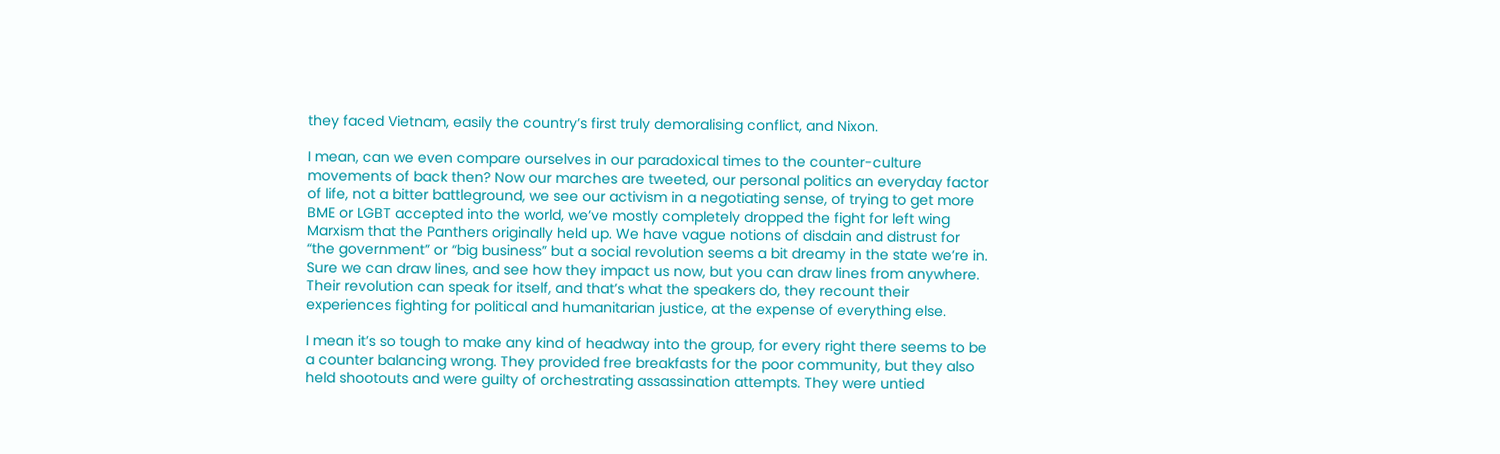they faced Vietnam, easily the country’s first truly demoralising conflict, and Nixon.

I mean, can we even compare ourselves in our paradoxical times to the counter-culture movements of back then? Now our marches are tweeted, our personal politics an everyday factor of life, not a bitter battleground, we see our activism in a negotiating sense, of trying to get more BME or LGBT accepted into the world, we’ve mostly completely dropped the fight for left wing Marxism that the Panthers originally held up. We have vague notions of disdain and distrust for “the government” or “big business” but a social revolution seems a bit dreamy in the state we’re in.  Sure we can draw lines, and see how they impact us now, but you can draw lines from anywhere. Their revolution can speak for itself, and that’s what the speakers do, they recount their experiences fighting for political and humanitarian justice, at the expense of everything else.

I mean it’s so tough to make any kind of headway into the group, for every right there seems to be a counter balancing wrong. They provided free breakfasts for the poor community, but they also held shootouts and were guilty of orchestrating assassination attempts. They were untied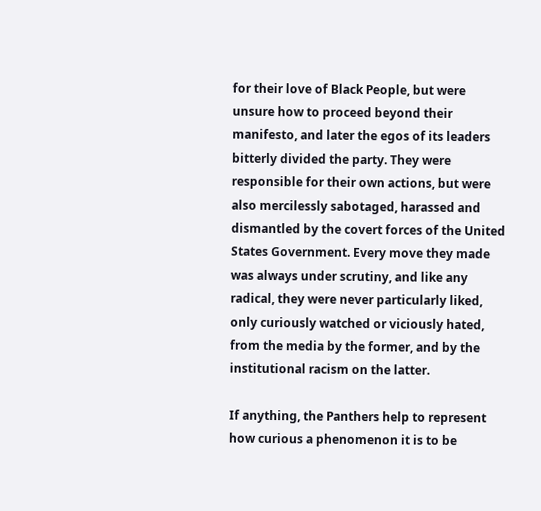for their love of Black People, but were unsure how to proceed beyond their manifesto, and later the egos of its leaders bitterly divided the party. They were responsible for their own actions, but were also mercilessly sabotaged, harassed and dismantled by the covert forces of the United States Government. Every move they made was always under scrutiny, and like any radical, they were never particularly liked, only curiously watched or viciously hated, from the media by the former, and by the institutional racism on the latter.

If anything, the Panthers help to represent how curious a phenomenon it is to be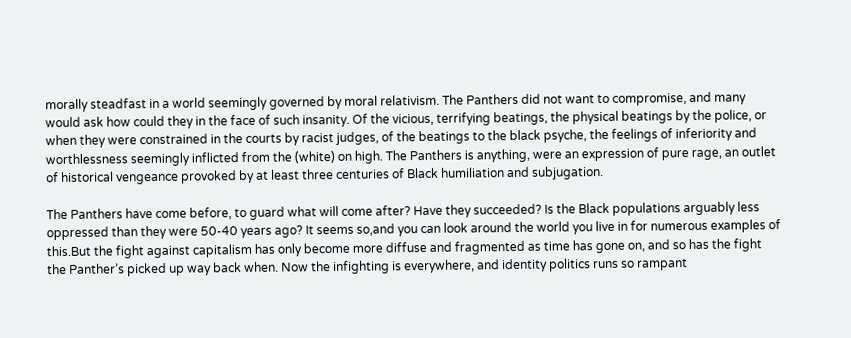morally steadfast in a world seemingly governed by moral relativism. The Panthers did not want to compromise, and many would ask how could they in the face of such insanity. Of the vicious, terrifying beatings, the physical beatings by the police, or when they were constrained in the courts by racist judges, of the beatings to the black psyche, the feelings of inferiority and worthlessness seemingly inflicted from the (white) on high. The Panthers is anything, were an expression of pure rage, an outlet of historical vengeance provoked by at least three centuries of Black humiliation and subjugation.

The Panthers have come before, to guard what will come after? Have they succeeded? Is the Black populations arguably less oppressed than they were 50-40 years ago? It seems so,and you can look around the world you live in for numerous examples of this.But the fight against capitalism has only become more diffuse and fragmented as time has gone on, and so has the fight the Panther’s picked up way back when. Now the infighting is everywhere, and identity politics runs so rampant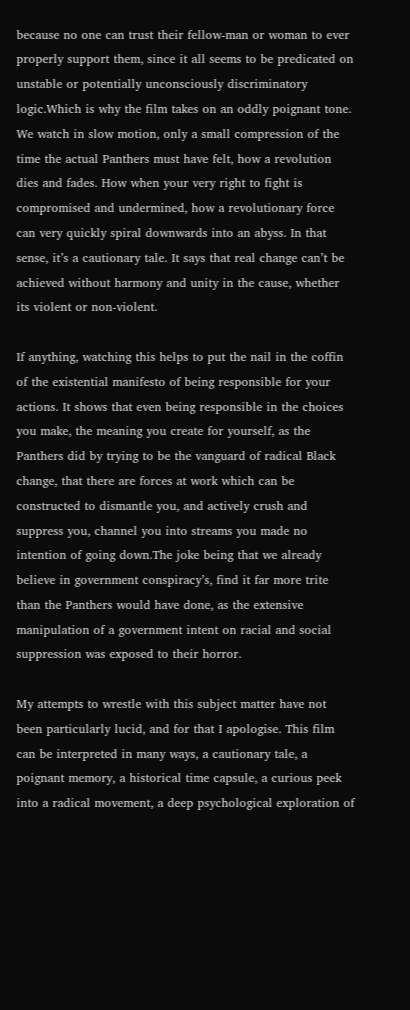because no one can trust their fellow-man or woman to ever properly support them, since it all seems to be predicated on unstable or potentially unconsciously discriminatory logic.Which is why the film takes on an oddly poignant tone. We watch in slow motion, only a small compression of the time the actual Panthers must have felt, how a revolution dies and fades. How when your very right to fight is compromised and undermined, how a revolutionary force can very quickly spiral downwards into an abyss. In that sense, it’s a cautionary tale. It says that real change can’t be achieved without harmony and unity in the cause, whether its violent or non-violent.

If anything, watching this helps to put the nail in the coffin of the existential manifesto of being responsible for your actions. It shows that even being responsible in the choices you make, the meaning you create for yourself, as the Panthers did by trying to be the vanguard of radical Black change, that there are forces at work which can be constructed to dismantle you, and actively crush and suppress you, channel you into streams you made no intention of going down.The joke being that we already believe in government conspiracy’s, find it far more trite than the Panthers would have done, as the extensive manipulation of a government intent on racial and social suppression was exposed to their horror.

My attempts to wrestle with this subject matter have not been particularly lucid, and for that I apologise. This film can be interpreted in many ways, a cautionary tale, a poignant memory, a historical time capsule, a curious peek into a radical movement, a deep psychological exploration of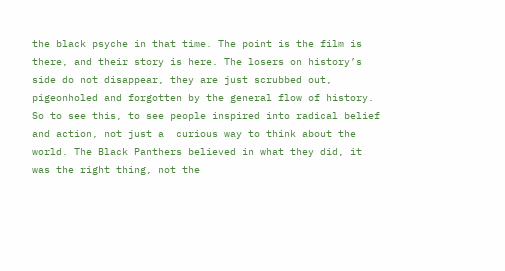the black psyche in that time. The point is the film is there, and their story is here. The losers on history’s side do not disappear, they are just scrubbed out, pigeonholed and forgotten by the general flow of history. So to see this, to see people inspired into radical belief and action, not just a  curious way to think about the world. The Black Panthers believed in what they did, it was the right thing, not the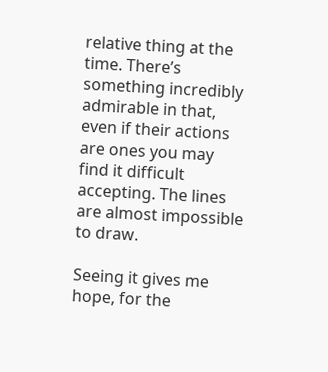relative thing at the time. There’s something incredibly admirable in that, even if their actions are ones you may find it difficult accepting. The lines are almost impossible to draw.

Seeing it gives me hope, for the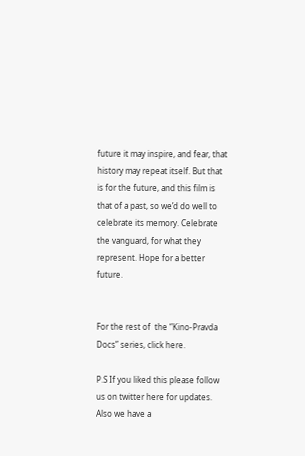future it may inspire, and fear, that history may repeat itself. But that is for the future, and this film is that of a past, so we’d do well to celebrate its memory. Celebrate the vanguard, for what they represent. Hope for a better future.


For the rest of  the “Kino-Pravda Docs” series, click here.

P.S If you liked this please follow us on twitter here for updates. Also we have a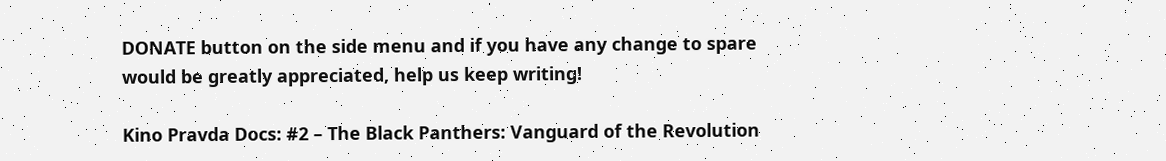DONATE button on the side menu and if you have any change to spare would be greatly appreciated, help us keep writing!

Kino Pravda Docs: #2 – The Black Panthers: Vanguard of the Revolution